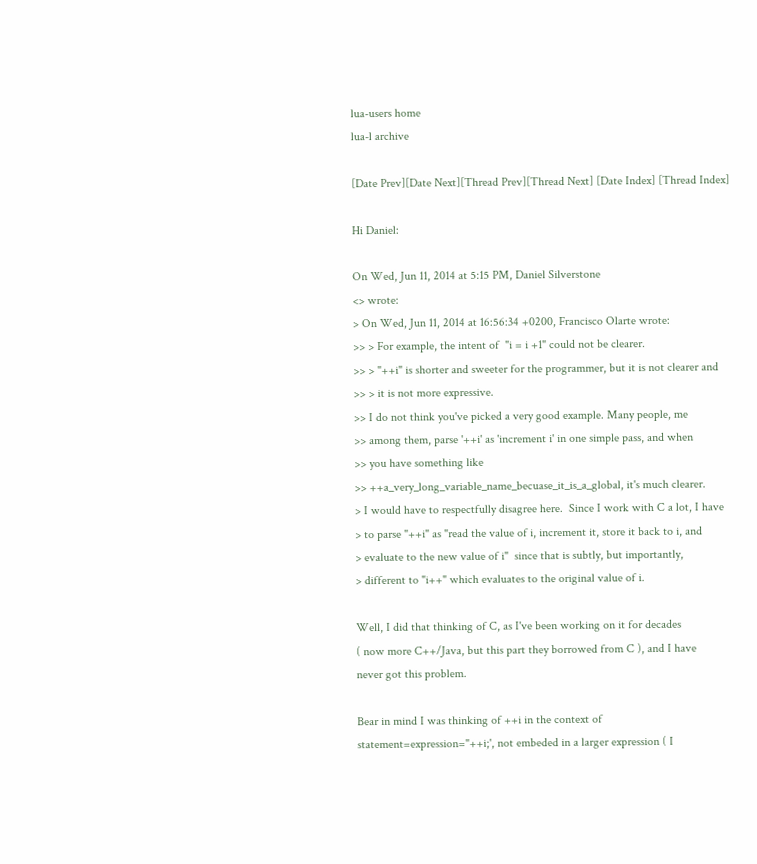lua-users home
lua-l archive

[Date Prev][Date Next][Thread Prev][Thread Next] [Date Index] [Thread Index]

Hi Daniel:

On Wed, Jun 11, 2014 at 5:15 PM, Daniel Silverstone
<> wrote:
> On Wed, Jun 11, 2014 at 16:56:34 +0200, Francisco Olarte wrote:
>> > For example, the intent of  "i = i +1" could not be clearer.
>> > "++i" is shorter and sweeter for the programmer, but it is not clearer and
>> > it is not more expressive.
>> I do not think you've picked a very good example. Many people, me
>> among them, parse '++i' as 'increment i' in one simple pass, and when
>> you have something like
>> ++a_very_long_variable_name_becuase_it_is_a_global, it's much clearer.
> I would have to respectfully disagree here.  Since I work with C a lot, I have
> to parse "++i" as "read the value of i, increment it, store it back to i, and
> evaluate to the new value of i"  since that is subtly, but importantly,
> different to "i++" which evaluates to the original value of i.

Well, I did that thinking of C, as I've been working on it for decades
( now more C++/Java, but this part they borrowed from C ), and I have
never got this problem.

Bear in mind I was thinking of ++i in the context of
statement=expression="++i;', not embeded in a larger expression ( I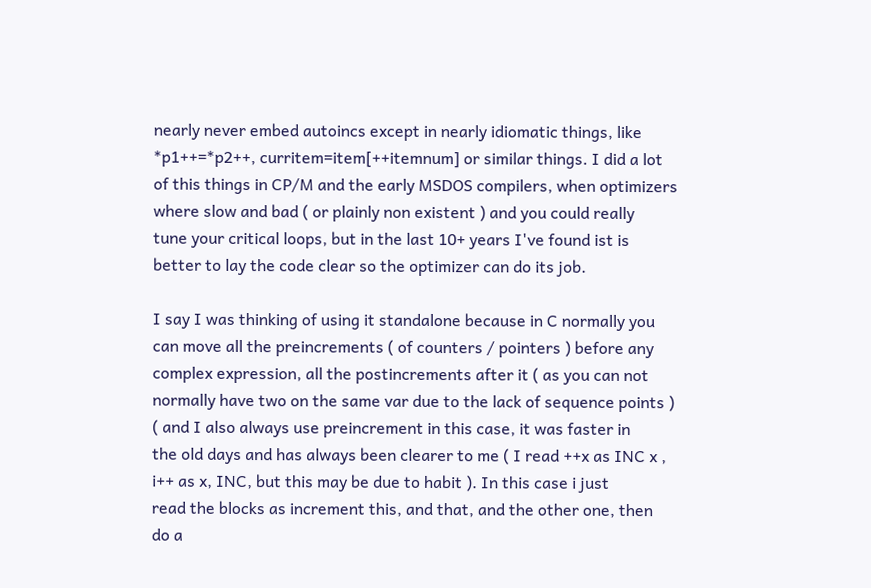nearly never embed autoincs except in nearly idiomatic things, like
*p1++=*p2++, curritem=item[++itemnum] or similar things. I did a lot
of this things in CP/M and the early MSDOS compilers, when optimizers
where slow and bad ( or plainly non existent ) and you could really
tune your critical loops, but in the last 10+ years I've found ist is
better to lay the code clear so the optimizer can do its job.

I say I was thinking of using it standalone because in C normally you
can move all the preincrements ( of counters / pointers ) before any
complex expression, all the postincrements after it ( as you can not
normally have two on the same var due to the lack of sequence points )
( and I also always use preincrement in this case, it was faster in
the old days and has always been clearer to me ( I read ++x as INC x ,
i++ as x, INC, but this may be due to habit ). In this case i just
read the blocks as increment this, and that, and the other one, then
do a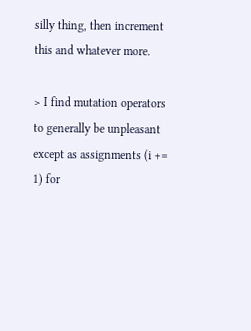silly thing, then increment this and whatever more.

> I find mutation operators to generally be unpleasant except as assignments (i += 1) for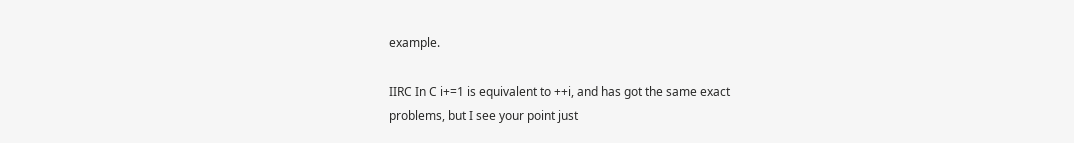example.

IIRC In C i+=1 is equivalent to ++i, and has got the same exact
problems, but I see your point just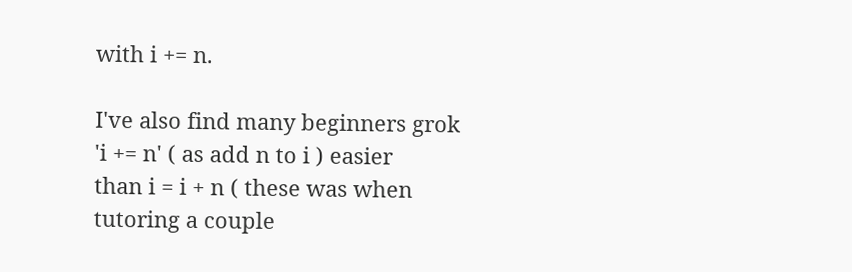with i += n.

I've also find many beginners grok 'i += n' ( as add n to i ) easier
than i = i + n ( these was when tutoring a couple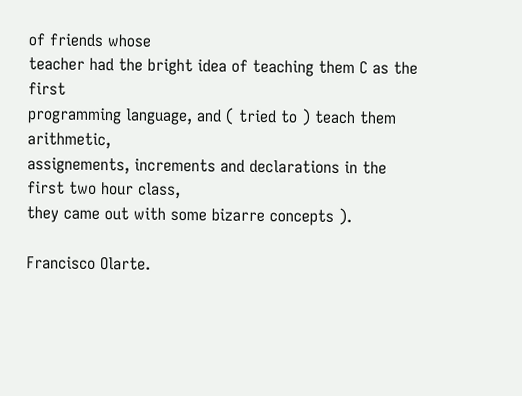of friends whose
teacher had the bright idea of teaching them C as the first
programming language, and ( tried to ) teach them arithmetic,
assignements, increments and declarations in the first two hour class,
they came out with some bizarre concepts ).

Francisco Olarte.